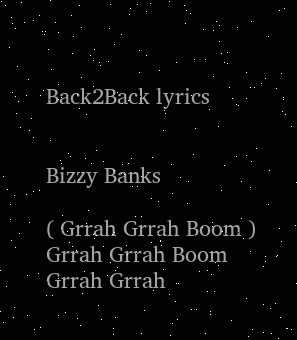Back2Back lyrics


Bizzy Banks

( Grrah Grrah Boom )
Grrah Grrah Boom
Grrah Grrah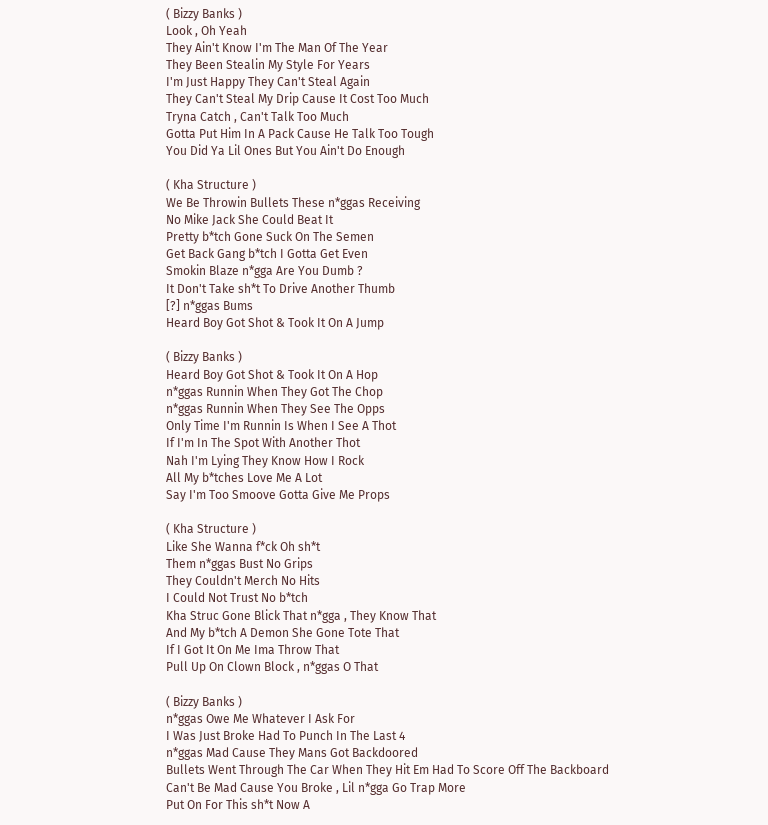( Bizzy Banks )
Look , Oh Yeah
They Ain't Know I'm The Man Of The Year
They Been Stealin My Style For Years
I'm Just Happy They Can't Steal Again
They Can't Steal My Drip Cause It Cost Too Much
Tryna Catch , Can't Talk Too Much
Gotta Put Him In A Pack Cause He Talk Too Tough
You Did Ya Lil Ones But You Ain't Do Enough

( Kha Structure )
We Be Throwin Bullets These n*ggas Receiving
No Mike Jack She Could Beat It
Pretty b*tch Gone Suck On The Semen
Get Back Gang b*tch I Gotta Get Even
Smokin Blaze n*gga Are You Dumb ?
It Don't Take sh*t To Drive Another Thumb
[?] n*ggas Bums
Heard Boy Got Shot & Took It On A Jump

( Bizzy Banks )
Heard Boy Got Shot & Took It On A Hop
n*ggas Runnin When They Got The Chop
n*ggas Runnin When They See The Opps
Only Time I'm Runnin Is When I See A Thot
If I'm In The Spot With Another Thot
Nah I'm Lying They Know How I Rock
All My b*tches Love Me A Lot
Say I'm Too Smoove Gotta Give Me Props

( Kha Structure )
Like She Wanna f*ck Oh sh*t
Them n*ggas Bust No Grips
They Couldn't Merch No Hits
I Could Not Trust No b*tch
Kha Struc Gone Blick That n*gga , They Know That
And My b*tch A Demon She Gone Tote That
If I Got It On Me Ima Throw That
Pull Up On Clown Block , n*ggas O That

( Bizzy Banks )
n*ggas Owe Me Whatever I Ask For
I Was Just Broke Had To Punch In The Last 4
n*ggas Mad Cause They Mans Got Backdoored
Bullets Went Through The Car When They Hit Em Had To Score Off The Backboard
Can't Be Mad Cause You Broke , Lil n*gga Go Trap More
Put On For This sh*t Now A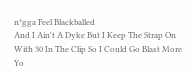n*gga Feel Blackballed
And I Ain't A Dyke But I Keep The Strap On
With 30 In The Clip So I Could Go Blast More
Yo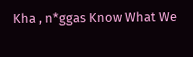Kha , n*ggas Know What We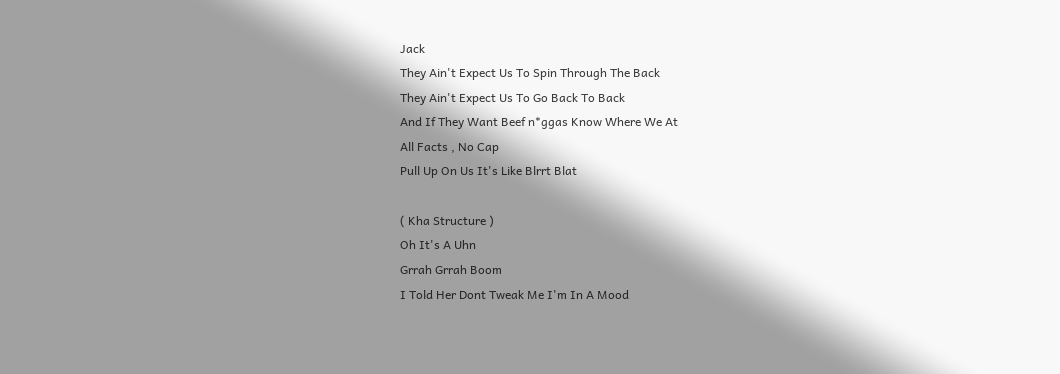Jack
They Ain't Expect Us To Spin Through The Back
They Ain't Expect Us To Go Back To Back
And If They Want Beef n*ggas Know Where We At
All Facts , No Cap
Pull Up On Us It's Like Blrrt Blat

( Kha Structure )
Oh It's A Uhn
Grrah Grrah Boom
I Told Her Dont Tweak Me I'm In A Mood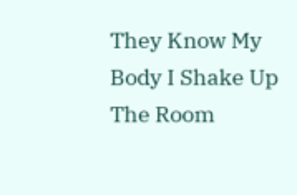They Know My Body I Shake Up The Room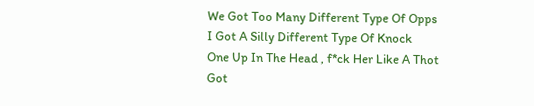We Got Too Many Different Type Of Opps
I Got A Silly Different Type Of Knock
One Up In The Head , f*ck Her Like A Thot
Got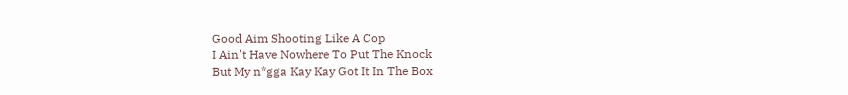Good Aim Shooting Like A Cop
I Ain't Have Nowhere To Put The Knock
But My n*gga Kay Kay Got It In The Box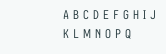A B C D E F G H I J K L M N O P Q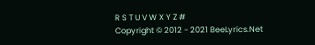R S T U V W X Y Z #
Copyright © 2012 - 2021 BeeLyrics.Net